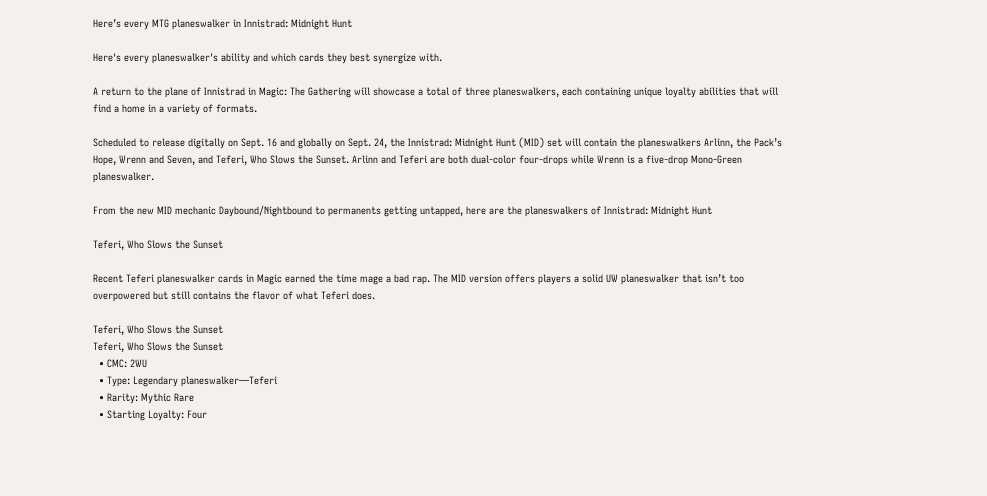Here’s every MTG planeswalker in Innistrad: Midnight Hunt

Here's every planeswalker's ability and which cards they best synergize with.

A return to the plane of Innistrad in Magic: The Gathering will showcase a total of three planeswalkers, each containing unique loyalty abilities that will find a home in a variety of formats.

Scheduled to release digitally on Sept. 16 and globally on Sept. 24, the Innistrad: Midnight Hunt (MID) set will contain the planeswalkers Arlinn, the Pack’s Hope, Wrenn and Seven, and Teferi, Who Slows the Sunset. Arlinn and Teferi are both dual-color four-drops while Wrenn is a five-drop Mono-Green planeswalker.

From the new MID mechanic Daybound/Nightbound to permanents getting untapped, here are the planeswalkers of Innistrad: Midnight Hunt

Teferi, Who Slows the Sunset

Recent Teferi planeswalker cards in Magic earned the time mage a bad rap. The MID version offers players a solid UW planeswalker that isn’t too overpowered but still contains the flavor of what Teferi does.

Teferi, Who Slows the Sunset
Teferi, Who Slows the Sunset
  • CMC: 2WU
  • Type: Legendary planeswalker—Teferi
  • Rarity: Mythic Rare
  • Starting Loyalty: Four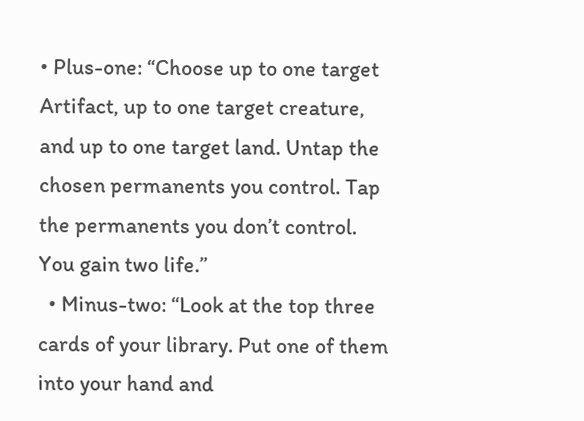• Plus-one: “Choose up to one target Artifact, up to one target creature, and up to one target land. Untap the chosen permanents you control. Tap the permanents you don’t control. You gain two life.”
  • Minus-two: “Look at the top three cards of your library. Put one of them into your hand and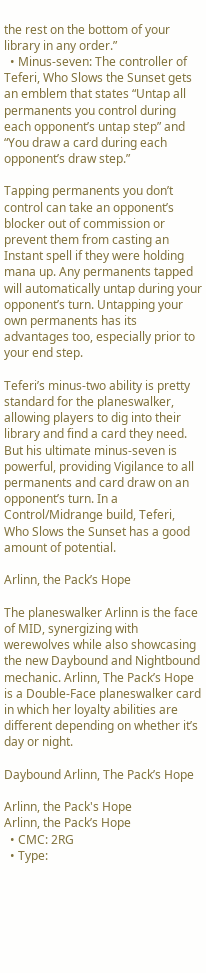the rest on the bottom of your library in any order.”
  • Minus-seven: The controller of Teferi, Who Slows the Sunset gets an emblem that states “Untap all permanents you control during each opponent’s untap step” and “You draw a card during each opponent’s draw step.”

Tapping permanents you don’t control can take an opponent’s blocker out of commission or prevent them from casting an Instant spell if they were holding mana up. Any permanents tapped will automatically untap during your opponent’s turn. Untapping your own permanents has its advantages too, especially prior to your end step.

Teferi’s minus-two ability is pretty standard for the planeswalker, allowing players to dig into their library and find a card they need. But his ultimate minus-seven is powerful, providing Vigilance to all permanents and card draw on an opponent’s turn. In a Control/Midrange build, Teferi, Who Slows the Sunset has a good amount of potential.

Arlinn, the Pack’s Hope

The planeswalker Arlinn is the face of MID, synergizing with werewolves while also showcasing the new Daybound and Nightbound mechanic. Arlinn, The Pack’s Hope is a Double-Face planeswalker card in which her loyalty abilities are different depending on whether it’s day or night.

Daybound Arlinn, The Pack’s Hope

Arlinn, the Pack's Hope
Arlinn, the Pack’s Hope
  • CMC: 2RG
  • Type: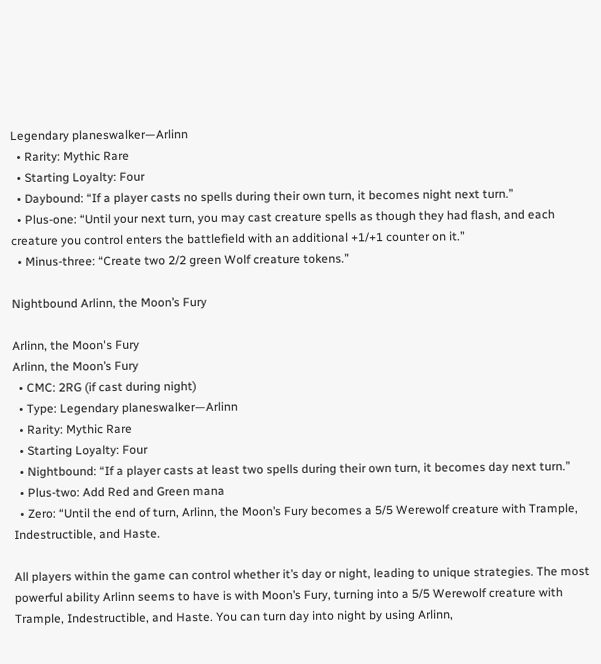Legendary planeswalker—Arlinn
  • Rarity: Mythic Rare
  • Starting Loyalty: Four
  • Daybound: “If a player casts no spells during their own turn, it becomes night next turn.”
  • Plus-one: “Until your next turn, you may cast creature spells as though they had flash, and each creature you control enters the battlefield with an additional +1/+1 counter on it.”
  • Minus-three: “Create two 2/2 green Wolf creature tokens.”

Nightbound Arlinn, the Moon’s Fury

Arlinn, the Moon's Fury
Arlinn, the Moon’s Fury
  • CMC: 2RG (if cast during night)
  • Type: Legendary planeswalker—Arlinn
  • Rarity: Mythic Rare
  • Starting Loyalty: Four
  • Nightbound: “If a player casts at least two spells during their own turn, it becomes day next turn.”
  • Plus-two: Add Red and Green mana
  • Zero: “Until the end of turn, Arlinn, the Moon’s Fury becomes a 5/5 Werewolf creature with Trample, Indestructible, and Haste.

All players within the game can control whether it’s day or night, leading to unique strategies. The most powerful ability Arlinn seems to have is with Moon’s Fury, turning into a 5/5 Werewolf creature with Trample, Indestructible, and Haste. You can turn day into night by using Arlinn,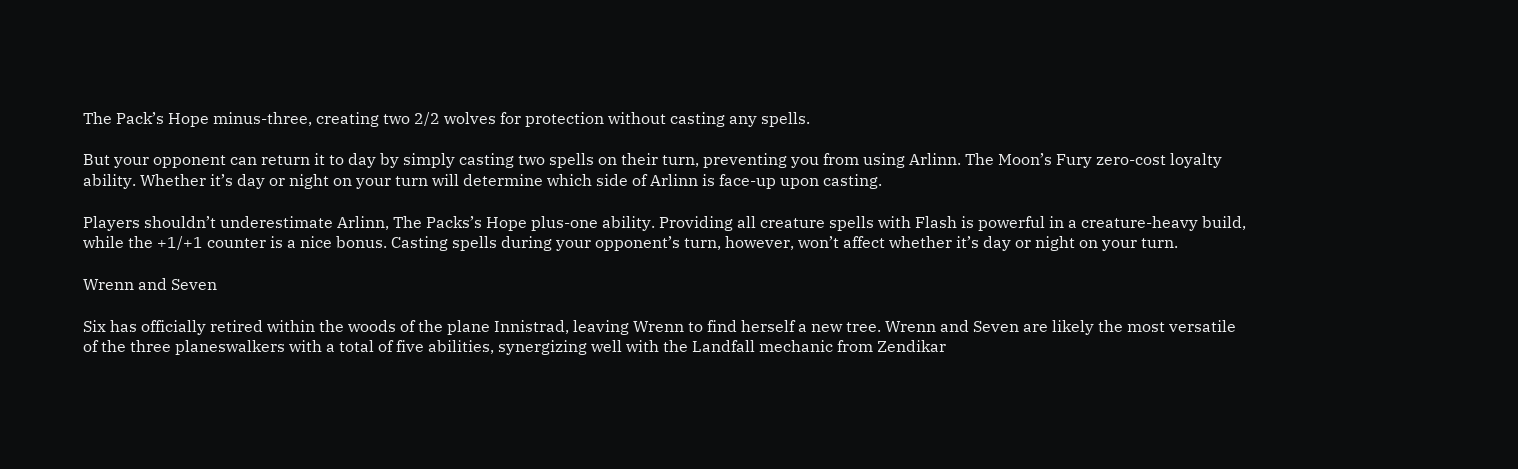The Pack’s Hope minus-three, creating two 2/2 wolves for protection without casting any spells.

But your opponent can return it to day by simply casting two spells on their turn, preventing you from using Arlinn. The Moon’s Fury zero-cost loyalty ability. Whether it’s day or night on your turn will determine which side of Arlinn is face-up upon casting.

Players shouldn’t underestimate Arlinn, The Packs’s Hope plus-one ability. Providing all creature spells with Flash is powerful in a creature-heavy build, while the +1/+1 counter is a nice bonus. Casting spells during your opponent’s turn, however, won’t affect whether it’s day or night on your turn.

Wrenn and Seven

Six has officially retired within the woods of the plane Innistrad, leaving Wrenn to find herself a new tree. Wrenn and Seven are likely the most versatile of the three planeswalkers with a total of five abilities, synergizing well with the Landfall mechanic from Zendikar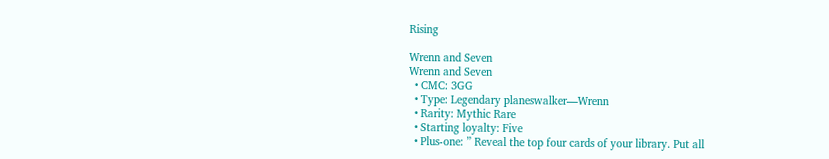Rising

Wrenn and Seven
Wrenn and Seven
  • CMC: 3GG
  • Type: Legendary planeswalker—Wrenn
  • Rarity: Mythic Rare
  • Starting loyalty: Five
  • Plus-one: ” Reveal the top four cards of your library. Put all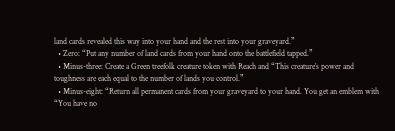land cards revealed this way into your hand and the rest into your graveyard.”
  • Zero: “Put any number of land cards from your hand onto the battlefield tapped.”
  • Minus-three: Create a Green treefolk creature token with Reach and “This creature’s power and toughness are each equal to the number of lands you control.”
  • Minus-eight: “Return all permanent cards from your graveyard to your hand. You get an emblem with “You have no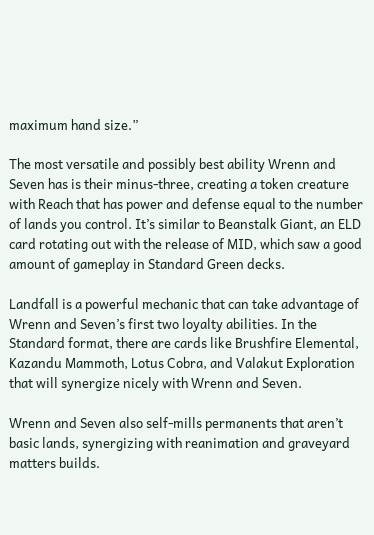maximum hand size.”

The most versatile and possibly best ability Wrenn and Seven has is their minus-three, creating a token creature with Reach that has power and defense equal to the number of lands you control. It’s similar to Beanstalk Giant, an ELD card rotating out with the release of MID, which saw a good amount of gameplay in Standard Green decks.

Landfall is a powerful mechanic that can take advantage of Wrenn and Seven’s first two loyalty abilities. In the Standard format, there are cards like Brushfire Elemental, Kazandu Mammoth, Lotus Cobra, and Valakut Exploration that will synergize nicely with Wrenn and Seven.

Wrenn and Seven also self-mills permanents that aren’t basic lands, synergizing with reanimation and graveyard matters builds.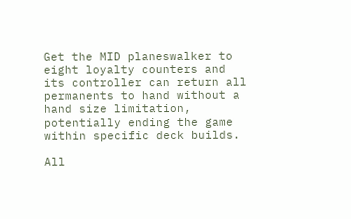Get the MID planeswalker to eight loyalty counters and its controller can return all permanents to hand without a hand size limitation, potentially ending the game within specific deck builds.

All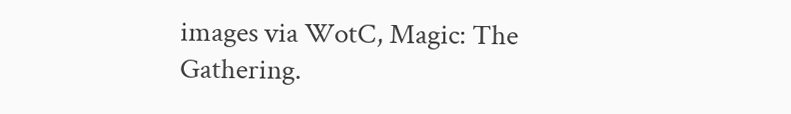images via WotC, Magic: The Gathering.